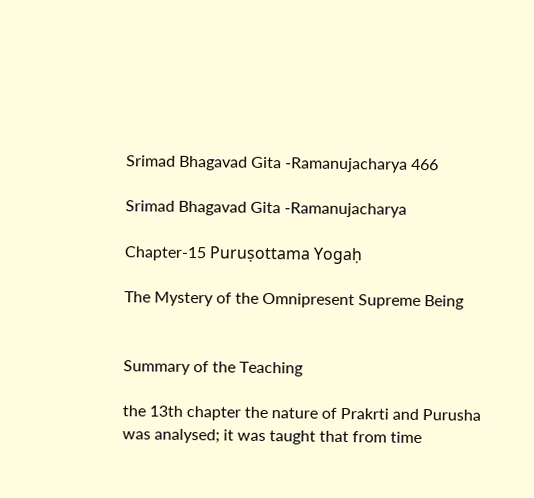Srimad Bhagavad Gita -Ramanujacharya 466

Srimad Bhagavad Gita -Ramanujacharya

Chapter-15 Puruṣottama Yogaḥ

The Mystery of the Omnipresent Supreme Being


Summary of the Teaching

the 13th chapter the nature of Prakrti and Purusha was analysed; it was taught that from time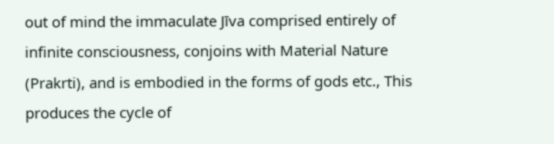out of mind the immaculate Jīva comprised entirely of infinite consciousness, conjoins with Material Nature (Prakrti), and is embodied in the forms of gods etc., This produces the cycle of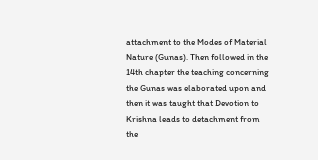attachment to the Modes of Material Nature (Gunas). Then followed in the 14th chapter the teaching concerning the Gunas was elaborated upon and then it was taught that Devotion to Krishna leads to detachment from the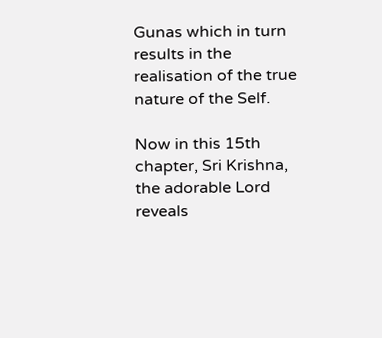Gunas which in turn results in the realisation of the true nature of the Self.

Now in this 15th chapter, Sri Krishna, the adorable Lord reveals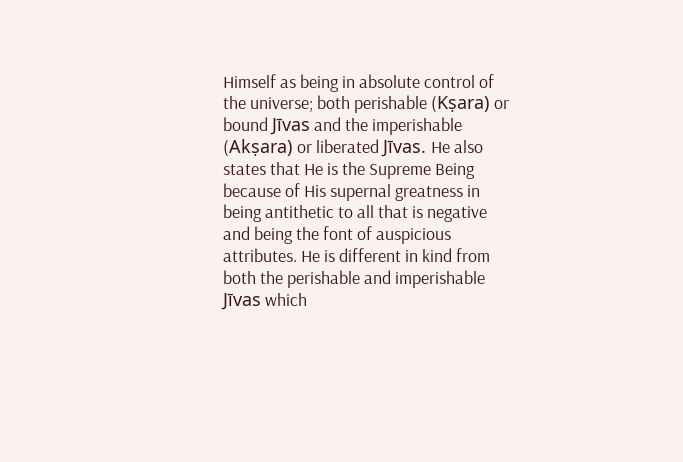Himself as being in absolute control of the universe; both perishable (Kṣara) or bound Jīvas and the imperishable (Akṣara) or liberated Jīvas. He also states that He is the Supreme Being because of His supernal greatness in being antithetic to all that is negative and being the font of auspicious attributes. He is different in kind from both the perishable and imperishable Jīvas which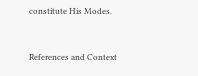constitute His Modes.


References and Context